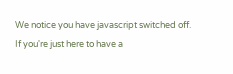We notice you have javascript switched off.
If you're just here to have a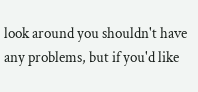look around you shouldn't have any problems, but if you'd like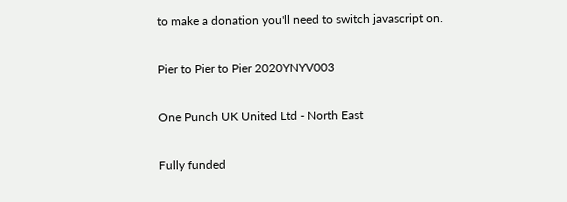to make a donation you'll need to switch javascript on.

Pier to Pier to Pier 2020YNYV003

One Punch UK United Ltd - North East

Fully funded